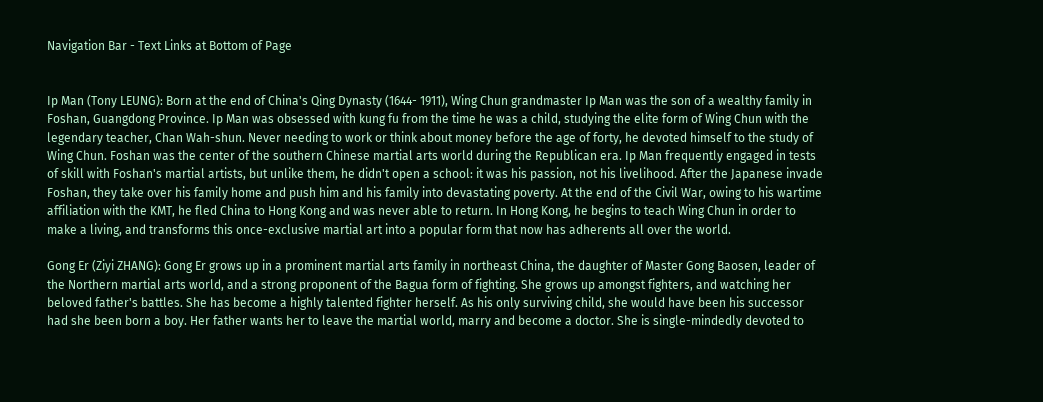Navigation Bar - Text Links at Bottom of Page


Ip Man (Tony LEUNG): Born at the end of China's Qing Dynasty (1644- 1911), Wing Chun grandmaster Ip Man was the son of a wealthy family in Foshan, Guangdong Province. Ip Man was obsessed with kung fu from the time he was a child, studying the elite form of Wing Chun with the legendary teacher, Chan Wah-shun. Never needing to work or think about money before the age of forty, he devoted himself to the study of Wing Chun. Foshan was the center of the southern Chinese martial arts world during the Republican era. Ip Man frequently engaged in tests of skill with Foshan's martial artists, but unlike them, he didn't open a school: it was his passion, not his livelihood. After the Japanese invade Foshan, they take over his family home and push him and his family into devastating poverty. At the end of the Civil War, owing to his wartime affiliation with the KMT, he fled China to Hong Kong and was never able to return. In Hong Kong, he begins to teach Wing Chun in order to make a living, and transforms this once-exclusive martial art into a popular form that now has adherents all over the world.

Gong Er (Ziyi ZHANG): Gong Er grows up in a prominent martial arts family in northeast China, the daughter of Master Gong Baosen, leader of the Northern martial arts world, and a strong proponent of the Bagua form of fighting. She grows up amongst fighters, and watching her beloved father's battles. She has become a highly talented fighter herself. As his only surviving child, she would have been his successor had she been born a boy. Her father wants her to leave the martial world, marry and become a doctor. She is single-mindedly devoted to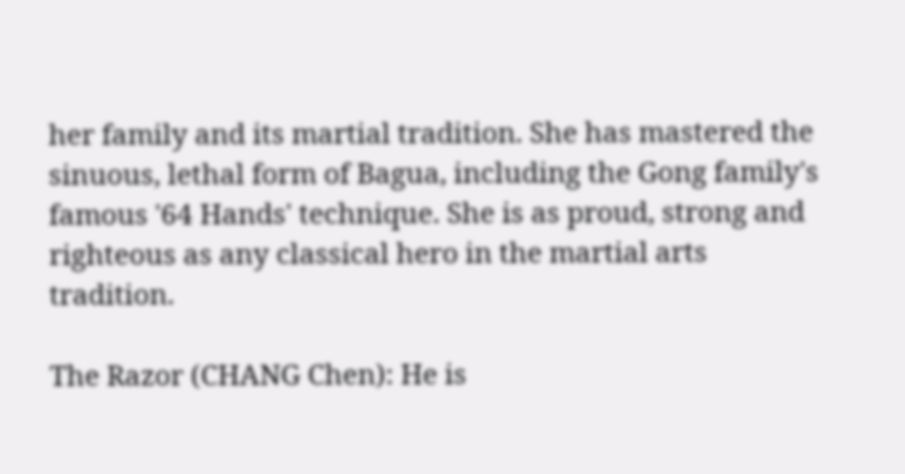her family and its martial tradition. She has mastered the sinuous, lethal form of Bagua, including the Gong family's famous '64 Hands' technique. She is as proud, strong and righteous as any classical hero in the martial arts tradition.

The Razor (CHANG Chen): He is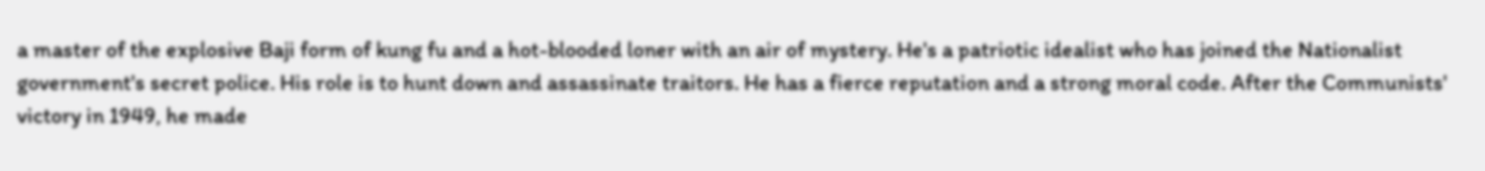a master of the explosive Baji form of kung fu and a hot-blooded loner with an air of mystery. He's a patriotic idealist who has joined the Nationalist government's secret police. His role is to hunt down and assassinate traitors. He has a fierce reputation and a strong moral code. After the Communists' victory in 1949, he made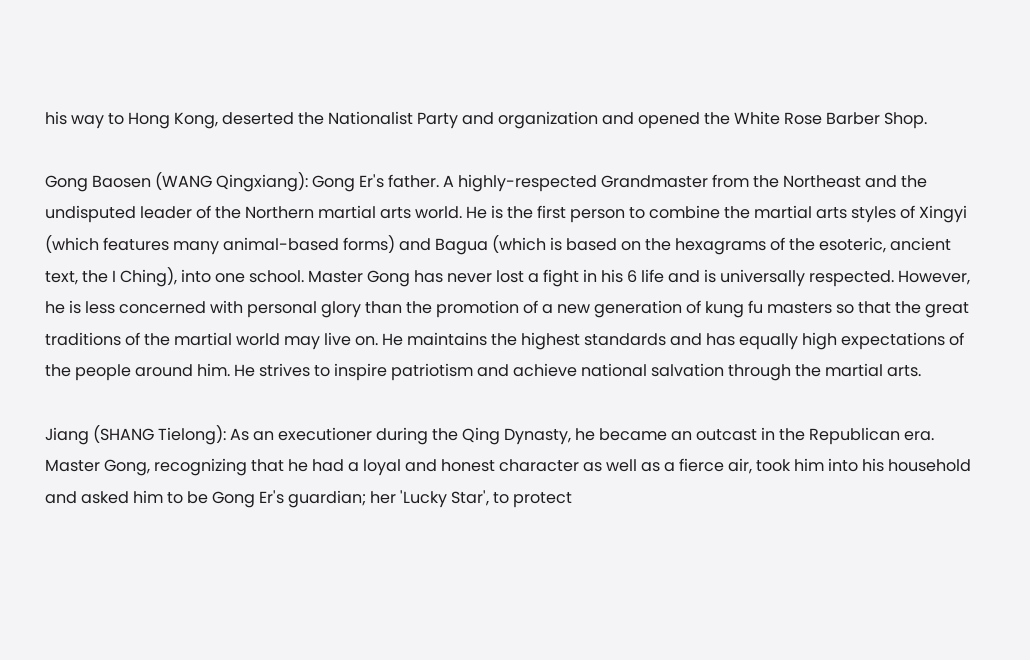his way to Hong Kong, deserted the Nationalist Party and organization and opened the White Rose Barber Shop.

Gong Baosen (WANG Qingxiang): Gong Er's father. A highly-respected Grandmaster from the Northeast and the undisputed leader of the Northern martial arts world. He is the first person to combine the martial arts styles of Xingyi (which features many animal-based forms) and Bagua (which is based on the hexagrams of the esoteric, ancient text, the I Ching), into one school. Master Gong has never lost a fight in his 6 life and is universally respected. However, he is less concerned with personal glory than the promotion of a new generation of kung fu masters so that the great traditions of the martial world may live on. He maintains the highest standards and has equally high expectations of the people around him. He strives to inspire patriotism and achieve national salvation through the martial arts.

Jiang (SHANG Tielong): As an executioner during the Qing Dynasty, he became an outcast in the Republican era. Master Gong, recognizing that he had a loyal and honest character as well as a fierce air, took him into his household and asked him to be Gong Er's guardian; her 'Lucky Star', to protect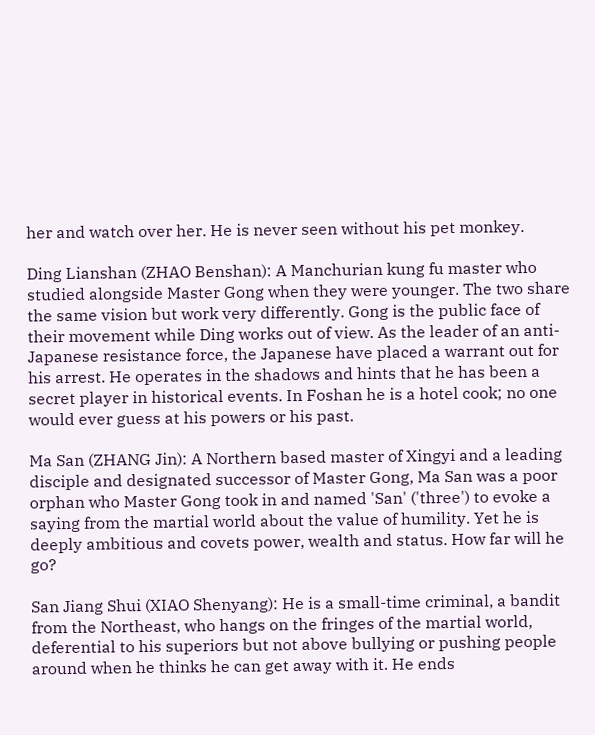her and watch over her. He is never seen without his pet monkey.

Ding Lianshan (ZHAO Benshan): A Manchurian kung fu master who studied alongside Master Gong when they were younger. The two share the same vision but work very differently. Gong is the public face of their movement while Ding works out of view. As the leader of an anti-Japanese resistance force, the Japanese have placed a warrant out for his arrest. He operates in the shadows and hints that he has been a secret player in historical events. In Foshan he is a hotel cook; no one would ever guess at his powers or his past.

Ma San (ZHANG Jin): A Northern based master of Xingyi and a leading disciple and designated successor of Master Gong, Ma San was a poor orphan who Master Gong took in and named 'San' ('three') to evoke a saying from the martial world about the value of humility. Yet he is deeply ambitious and covets power, wealth and status. How far will he go?

San Jiang Shui (XIAO Shenyang): He is a small-time criminal, a bandit from the Northeast, who hangs on the fringes of the martial world, deferential to his superiors but not above bullying or pushing people around when he thinks he can get away with it. He ends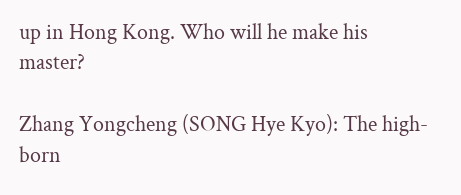up in Hong Kong. Who will he make his master?

Zhang Yongcheng (SONG Hye Kyo): The high-born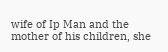wife of Ip Man and the mother of his children, she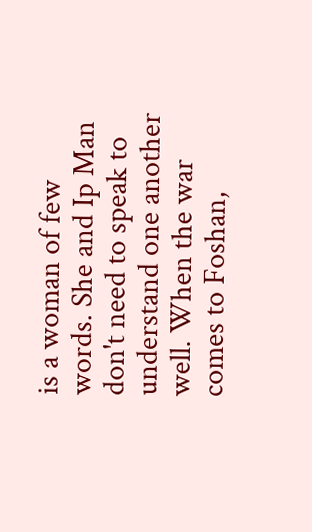is a woman of few words. She and Ip Man don't need to speak to understand one another well. When the war comes to Foshan,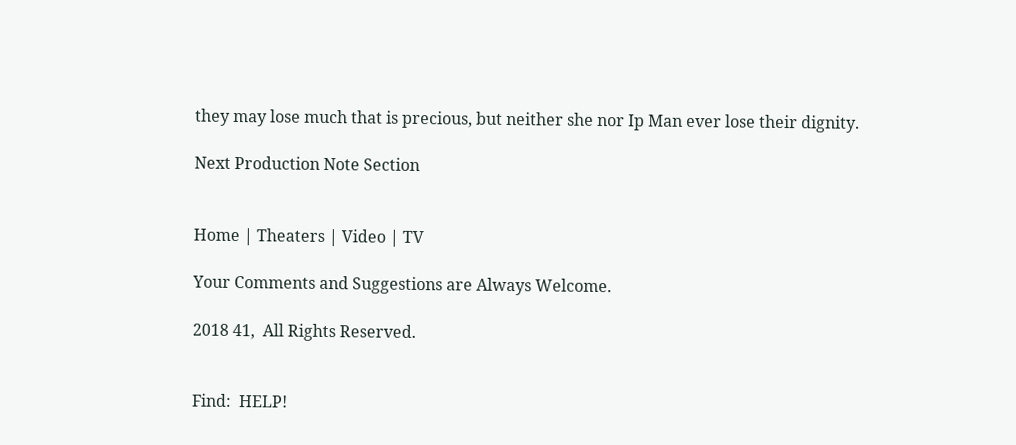they may lose much that is precious, but neither she nor Ip Man ever lose their dignity.

Next Production Note Section


Home | Theaters | Video | TV

Your Comments and Suggestions are Always Welcome.

2018 41,  All Rights Reserved.


Find:  HELP!